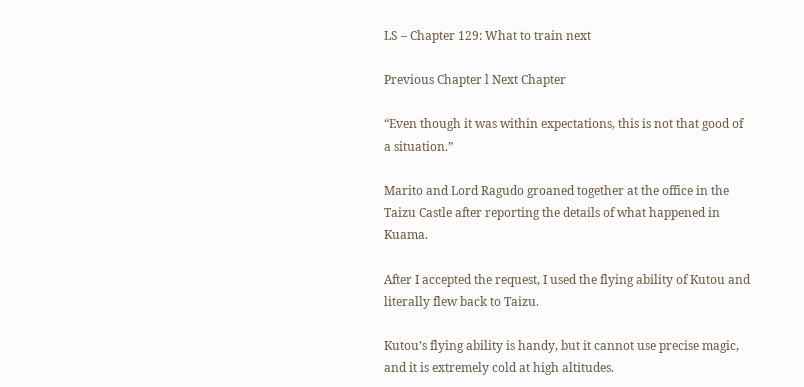LS – Chapter 129: What to train next

Previous Chapter l Next Chapter

“Even though it was within expectations, this is not that good of a situation.”

Marito and Lord Ragudo groaned together at the office in the Taizu Castle after reporting the details of what happened in Kuama.

After I accepted the request, I used the flying ability of Kutou and literally flew back to Taizu.

Kutou’s flying ability is handy, but it cannot use precise magic, and it is extremely cold at high altitudes.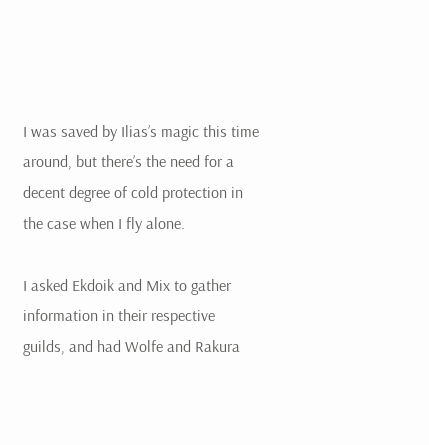I was saved by Ilias’s magic this time around, but there’s the need for a decent degree of cold protection in the case when I fly alone.

I asked Ekdoik and Mix to gather information in their respective guilds, and had Wolfe and Rakura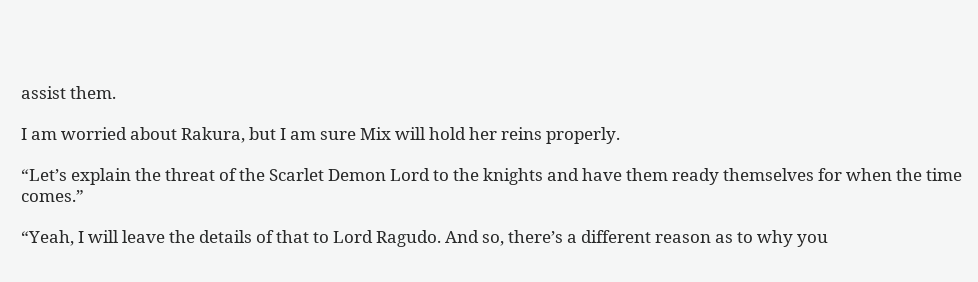assist them.

I am worried about Rakura, but I am sure Mix will hold her reins properly.

“Let’s explain the threat of the Scarlet Demon Lord to the knights and have them ready themselves for when the time comes.”

“Yeah, I will leave the details of that to Lord Ragudo. And so, there’s a different reason as to why you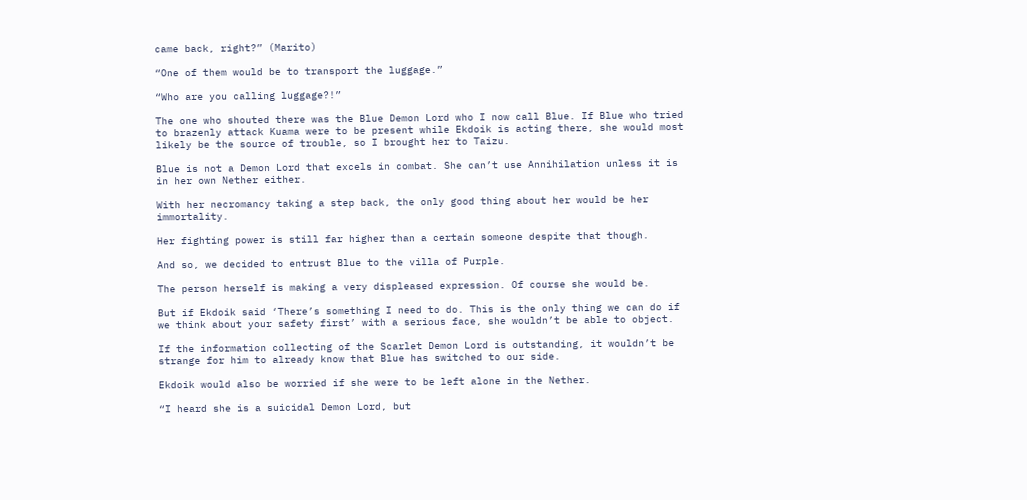came back, right?” (Marito)

“One of them would be to transport the luggage.”

“Who are you calling luggage?!”

The one who shouted there was the Blue Demon Lord who I now call Blue. If Blue who tried to brazenly attack Kuama were to be present while Ekdoik is acting there, she would most likely be the source of trouble, so I brought her to Taizu.

Blue is not a Demon Lord that excels in combat. She can’t use Annihilation unless it is in her own Nether either.

With her necromancy taking a step back, the only good thing about her would be her immortality.

Her fighting power is still far higher than a certain someone despite that though.

And so, we decided to entrust Blue to the villa of Purple.

The person herself is making a very displeased expression. Of course she would be.

But if Ekdoik said ‘There’s something I need to do. This is the only thing we can do if we think about your safety first’ with a serious face, she wouldn’t be able to object.

If the information collecting of the Scarlet Demon Lord is outstanding, it wouldn’t be strange for him to already know that Blue has switched to our side.

Ekdoik would also be worried if she were to be left alone in the Nether.

“I heard she is a suicidal Demon Lord, but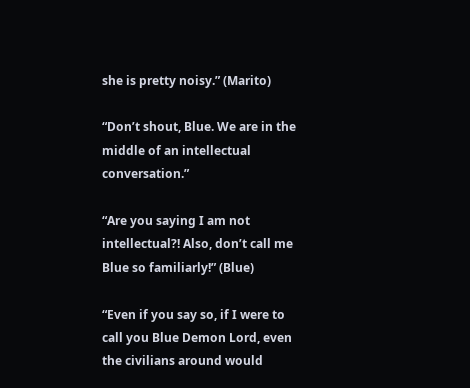she is pretty noisy.” (Marito)

“Don’t shout, Blue. We are in the middle of an intellectual conversation.”

“Are you saying I am not intellectual?! Also, don’t call me Blue so familiarly!” (Blue)

“Even if you say so, if I were to call you Blue Demon Lord, even the civilians around would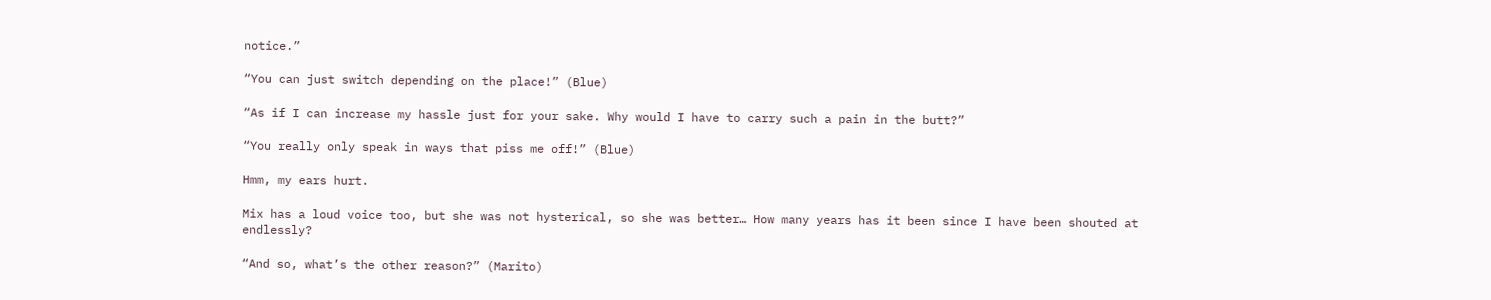notice.”

“You can just switch depending on the place!” (Blue)

“As if I can increase my hassle just for your sake. Why would I have to carry such a pain in the butt?”

“You really only speak in ways that piss me off!” (Blue)

Hmm, my ears hurt.

Mix has a loud voice too, but she was not hysterical, so she was better… How many years has it been since I have been shouted at endlessly?

“And so, what’s the other reason?” (Marito)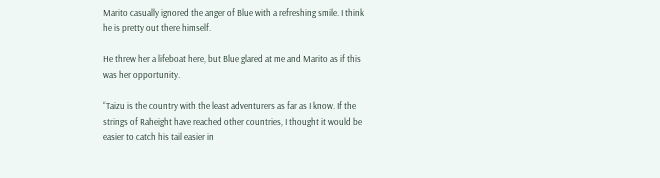Marito casually ignored the anger of Blue with a refreshing smile. I think he is pretty out there himself.

He threw her a lifeboat here, but Blue glared at me and Marito as if this was her opportunity.

“Taizu is the country with the least adventurers as far as I know. If the strings of Raheight have reached other countries, I thought it would be easier to catch his tail easier in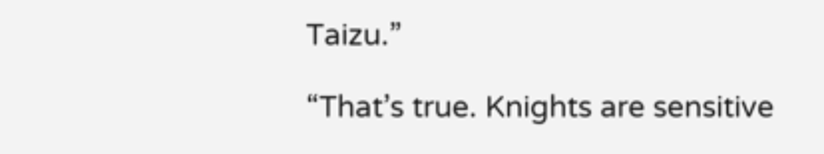Taizu.”

“That’s true. Knights are sensitive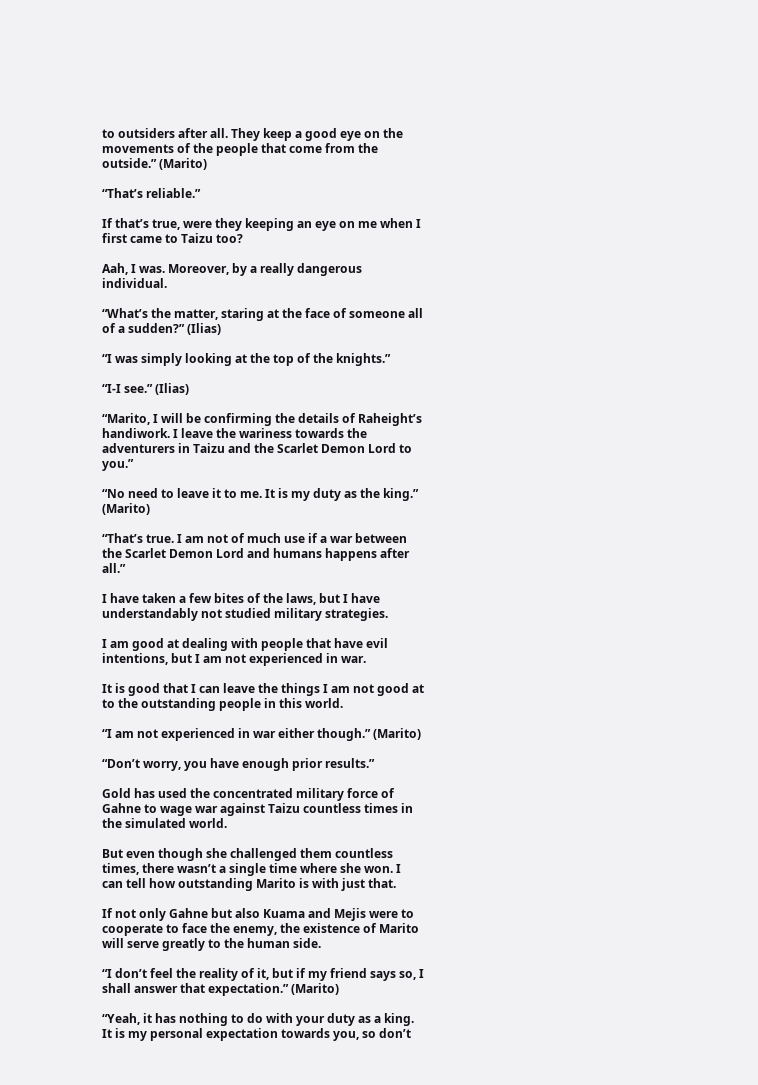to outsiders after all. They keep a good eye on the movements of the people that come from the outside.” (Marito)

“That’s reliable.”

If that’s true, were they keeping an eye on me when I first came to Taizu too?

Aah, I was. Moreover, by a really dangerous individual.

“What’s the matter, staring at the face of someone all of a sudden?” (Ilias)

“I was simply looking at the top of the knights.”

“I-I see.” (Ilias)

“Marito, I will be confirming the details of Raheight’s handiwork. I leave the wariness towards the adventurers in Taizu and the Scarlet Demon Lord to you.”

“No need to leave it to me. It is my duty as the king.” (Marito)

“That’s true. I am not of much use if a war between the Scarlet Demon Lord and humans happens after all.”

I have taken a few bites of the laws, but I have understandably not studied military strategies.

I am good at dealing with people that have evil intentions, but I am not experienced in war.

It is good that I can leave the things I am not good at to the outstanding people in this world.

“I am not experienced in war either though.” (Marito)

“Don’t worry, you have enough prior results.”

Gold has used the concentrated military force of Gahne to wage war against Taizu countless times in the simulated world.

But even though she challenged them countless times, there wasn’t a single time where she won. I can tell how outstanding Marito is with just that.

If not only Gahne but also Kuama and Mejis were to cooperate to face the enemy, the existence of Marito will serve greatly to the human side.

“I don’t feel the reality of it, but if my friend says so, I shall answer that expectation.” (Marito)

“Yeah, it has nothing to do with your duty as a king. It is my personal expectation towards you, so don’t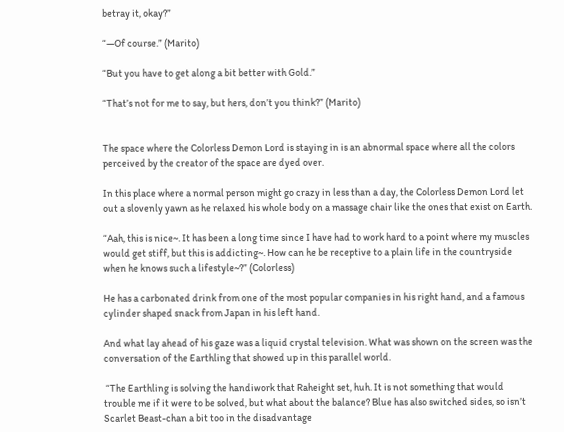betray it, okay?”

“—Of course.” (Marito)

“But you have to get along a bit better with Gold.”

“That’s not for me to say, but hers, don’t you think?” (Marito)


The space where the Colorless Demon Lord is staying in is an abnormal space where all the colors perceived by the creator of the space are dyed over.

In this place where a normal person might go crazy in less than a day, the Colorless Demon Lord let out a slovenly yawn as he relaxed his whole body on a massage chair like the ones that exist on Earth.

“Aah, this is nice~. It has been a long time since I have had to work hard to a point where my muscles would get stiff, but this is addicting~. How can he be receptive to a plain life in the countryside when he knows such a lifestyle~?” (Colorless)

He has a carbonated drink from one of the most popular companies in his right hand, and a famous cylinder shaped snack from Japan in his left hand.

And what lay ahead of his gaze was a liquid crystal television. What was shown on the screen was the conversation of the Earthling that showed up in this parallel world.

 “The Earthling is solving the handiwork that Raheight set, huh. It is not something that would trouble me if it were to be solved, but what about the balance? Blue has also switched sides, so isn’t Scarlet Beast-chan a bit too in the disadvantage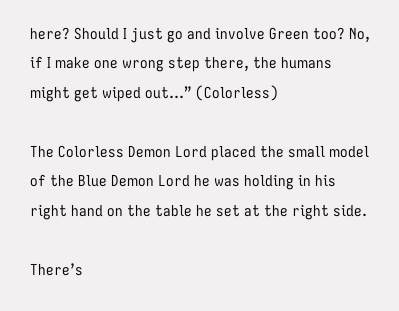here? Should I just go and involve Green too? No, if I make one wrong step there, the humans might get wiped out…” (Colorless)

The Colorless Demon Lord placed the small model of the Blue Demon Lord he was holding in his right hand on the table he set at the right side.

There’s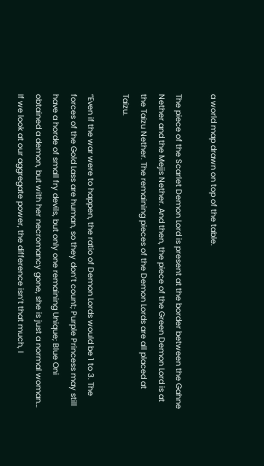a world map drawn on top of the table.

The piece of the Scarlet Demon Lord is present at the border between the Gahne Nether and the Mejis Nether. And then, the piece of the Green Demon Lord is at the Taizu Nether. The remaining pieces of the Demon Lords are all placed at Taizu.

“Even if the war were to happen, the ratio of Demon Lords would be 1 to 3. The forces of the Gold Lass are human, so they don’t count; Purple Princess may still have a horde of small fry devils, but only one remaining Unique; Blue Oni obtained a demon, but with her necromancy gone, she is just a normal woman… If we look at our aggregate power, the difference isn’t that much, I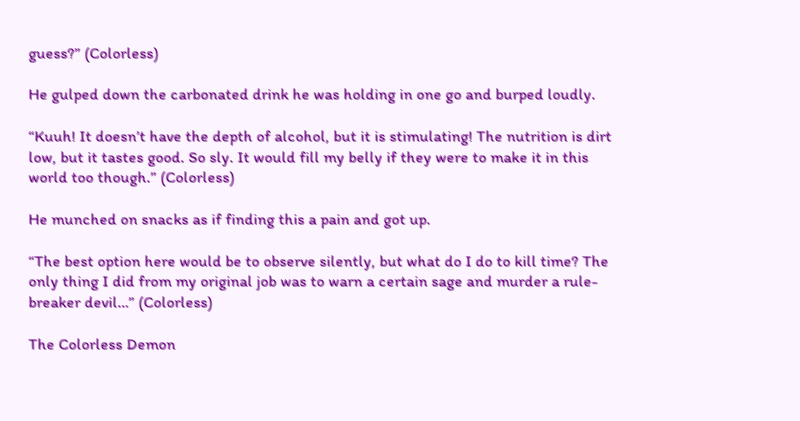guess?” (Colorless)

He gulped down the carbonated drink he was holding in one go and burped loudly.

“Kuuh! It doesn’t have the depth of alcohol, but it is stimulating! The nutrition is dirt low, but it tastes good. So sly. It would fill my belly if they were to make it in this world too though.” (Colorless)

He munched on snacks as if finding this a pain and got up.

“The best option here would be to observe silently, but what do I do to kill time? The only thing I did from my original job was to warn a certain sage and murder a rule-breaker devil…” (Colorless)

The Colorless Demon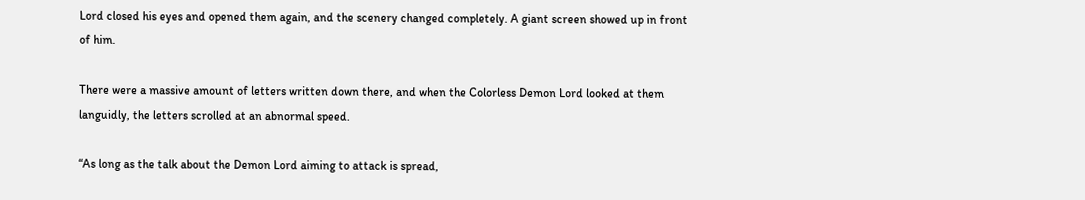Lord closed his eyes and opened them again, and the scenery changed completely. A giant screen showed up in front of him.

There were a massive amount of letters written down there, and when the Colorless Demon Lord looked at them languidly, the letters scrolled at an abnormal speed.

“As long as the talk about the Demon Lord aiming to attack is spread,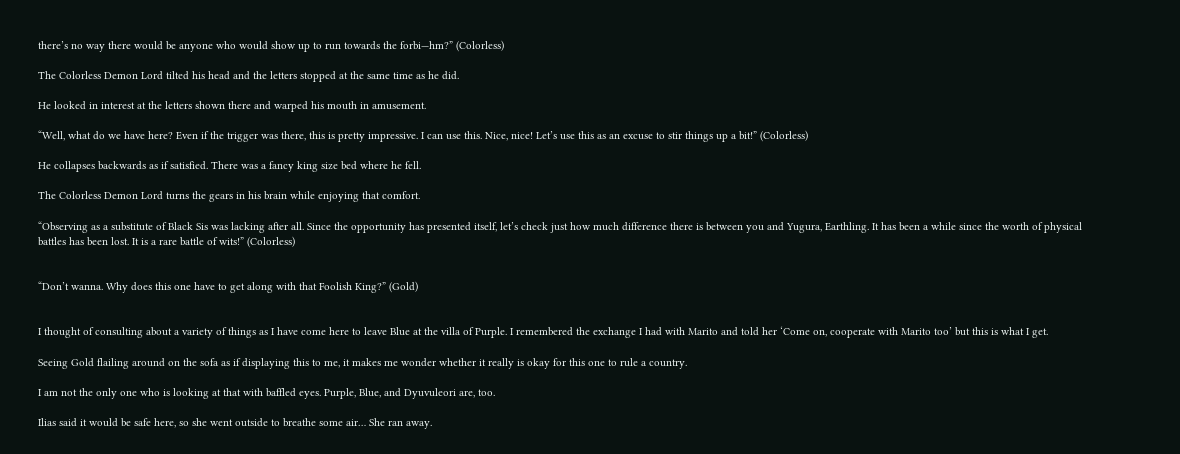there’s no way there would be anyone who would show up to run towards the forbi—hm?” (Colorless)

The Colorless Demon Lord tilted his head and the letters stopped at the same time as he did.

He looked in interest at the letters shown there and warped his mouth in amusement.

“Well, what do we have here? Even if the trigger was there, this is pretty impressive. I can use this. Nice, nice! Let’s use this as an excuse to stir things up a bit!” (Colorless)

He collapses backwards as if satisfied. There was a fancy king size bed where he fell.

The Colorless Demon Lord turns the gears in his brain while enjoying that comfort.

“Observing as a substitute of Black Sis was lacking after all. Since the opportunity has presented itself, let’s check just how much difference there is between you and Yugura, Earthling. It has been a while since the worth of physical battles has been lost. It is a rare battle of wits!” (Colorless)


“Don’t wanna. Why does this one have to get along with that Foolish King?” (Gold)


I thought of consulting about a variety of things as I have come here to leave Blue at the villa of Purple. I remembered the exchange I had with Marito and told her ‘Come on, cooperate with Marito too’ but this is what I get.

Seeing Gold flailing around on the sofa as if displaying this to me, it makes me wonder whether it really is okay for this one to rule a country.

I am not the only one who is looking at that with baffled eyes. Purple, Blue, and Dyuvuleori are, too.

Ilias said it would be safe here, so she went outside to breathe some air… She ran away.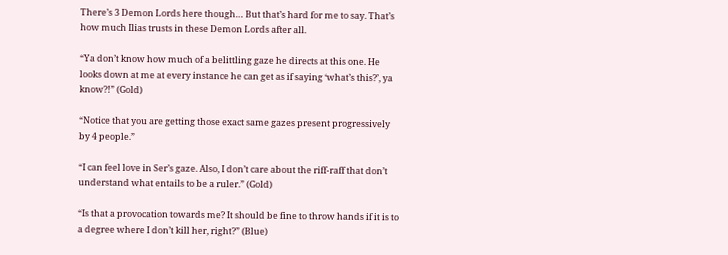There’s 3 Demon Lords here though… But that’s hard for me to say. That’s how much Ilias trusts in these Demon Lords after all.

“Ya don’t know how much of a belittling gaze he directs at this one. He looks down at me at every instance he can get as if saying ‘what’s this?’, ya know?!” (Gold)

“Notice that you are getting those exact same gazes present progressively by 4 people.”

“I can feel love in Ser’s gaze. Also, I don’t care about the riff-raff that don’t understand what entails to be a ruler.” (Gold)

“Is that a provocation towards me? It should be fine to throw hands if it is to a degree where I don’t kill her, right?” (Blue)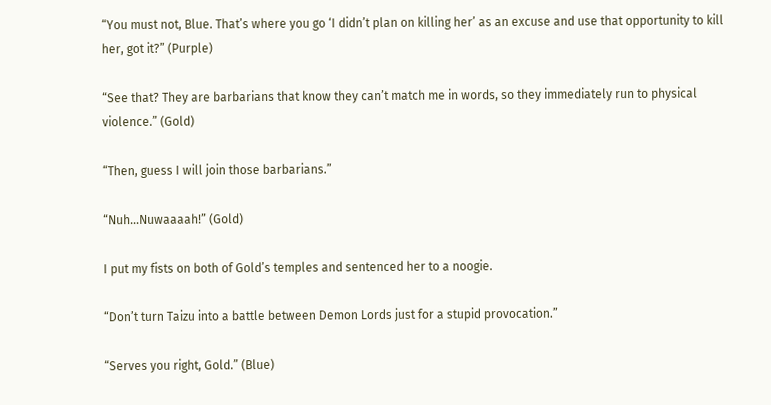“You must not, Blue. That’s where you go ‘I didn’t plan on killing her’ as an excuse and use that opportunity to kill her, got it?” (Purple)

“See that? They are barbarians that know they can’t match me in words, so they immediately run to physical violence.” (Gold)

“Then, guess I will join those barbarians.”

“Nuh…Nuwaaaah!” (Gold)

I put my fists on both of Gold’s temples and sentenced her to a noogie.

“Don’t turn Taizu into a battle between Demon Lords just for a stupid provocation.”

“Serves you right, Gold.” (Blue)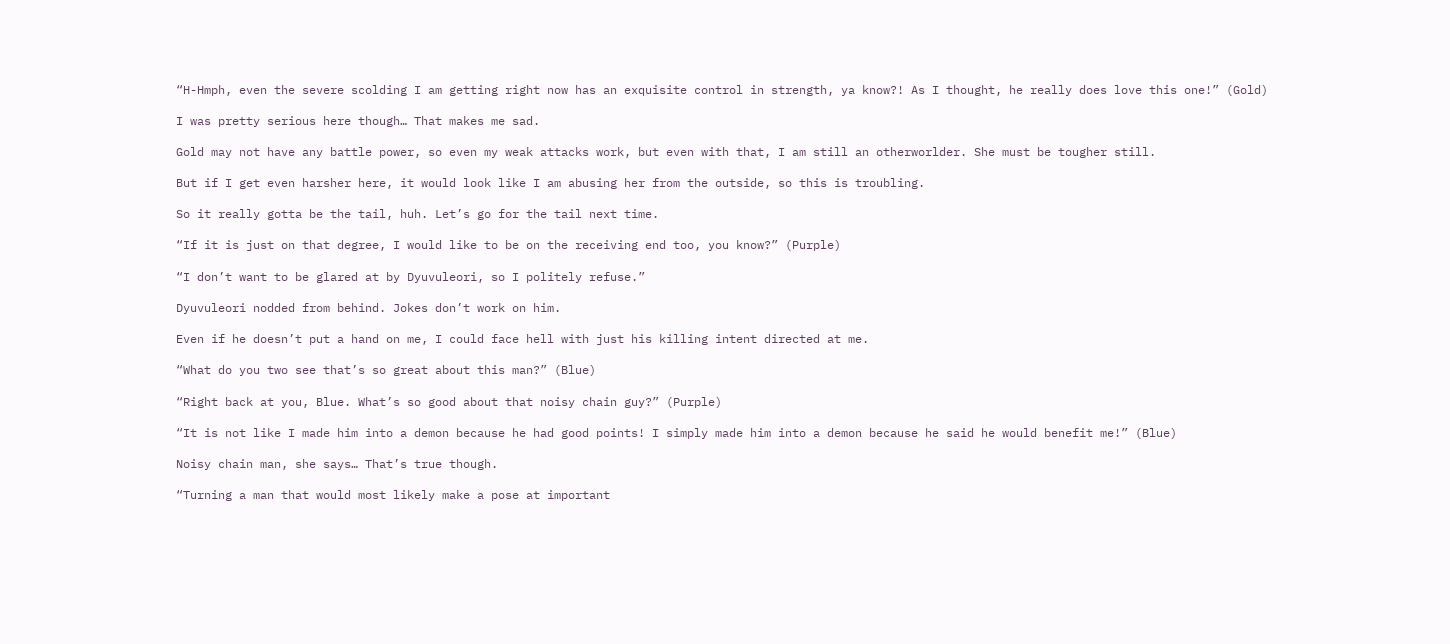“H-Hmph, even the severe scolding I am getting right now has an exquisite control in strength, ya know?! As I thought, he really does love this one!” (Gold)

I was pretty serious here though… That makes me sad.

Gold may not have any battle power, so even my weak attacks work, but even with that, I am still an otherworlder. She must be tougher still.

But if I get even harsher here, it would look like I am abusing her from the outside, so this is troubling.

So it really gotta be the tail, huh. Let’s go for the tail next time.

“If it is just on that degree, I would like to be on the receiving end too, you know?” (Purple)

“I don’t want to be glared at by Dyuvuleori, so I politely refuse.”

Dyuvuleori nodded from behind. Jokes don’t work on him.

Even if he doesn’t put a hand on me, I could face hell with just his killing intent directed at me.

“What do you two see that’s so great about this man?” (Blue)

“Right back at you, Blue. What’s so good about that noisy chain guy?” (Purple)

“It is not like I made him into a demon because he had good points! I simply made him into a demon because he said he would benefit me!” (Blue)

Noisy chain man, she says… That’s true though.

“Turning a man that would most likely make a pose at important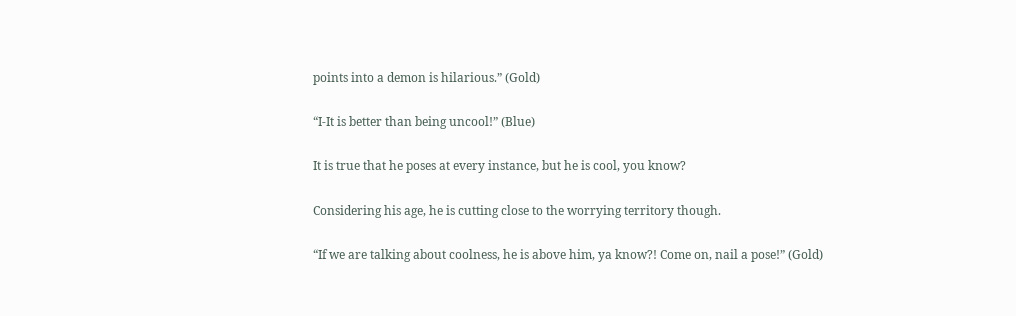points into a demon is hilarious.” (Gold)

“I-It is better than being uncool!” (Blue)

It is true that he poses at every instance, but he is cool, you know?

Considering his age, he is cutting close to the worrying territory though.

“If we are talking about coolness, he is above him, ya know?! Come on, nail a pose!” (Gold)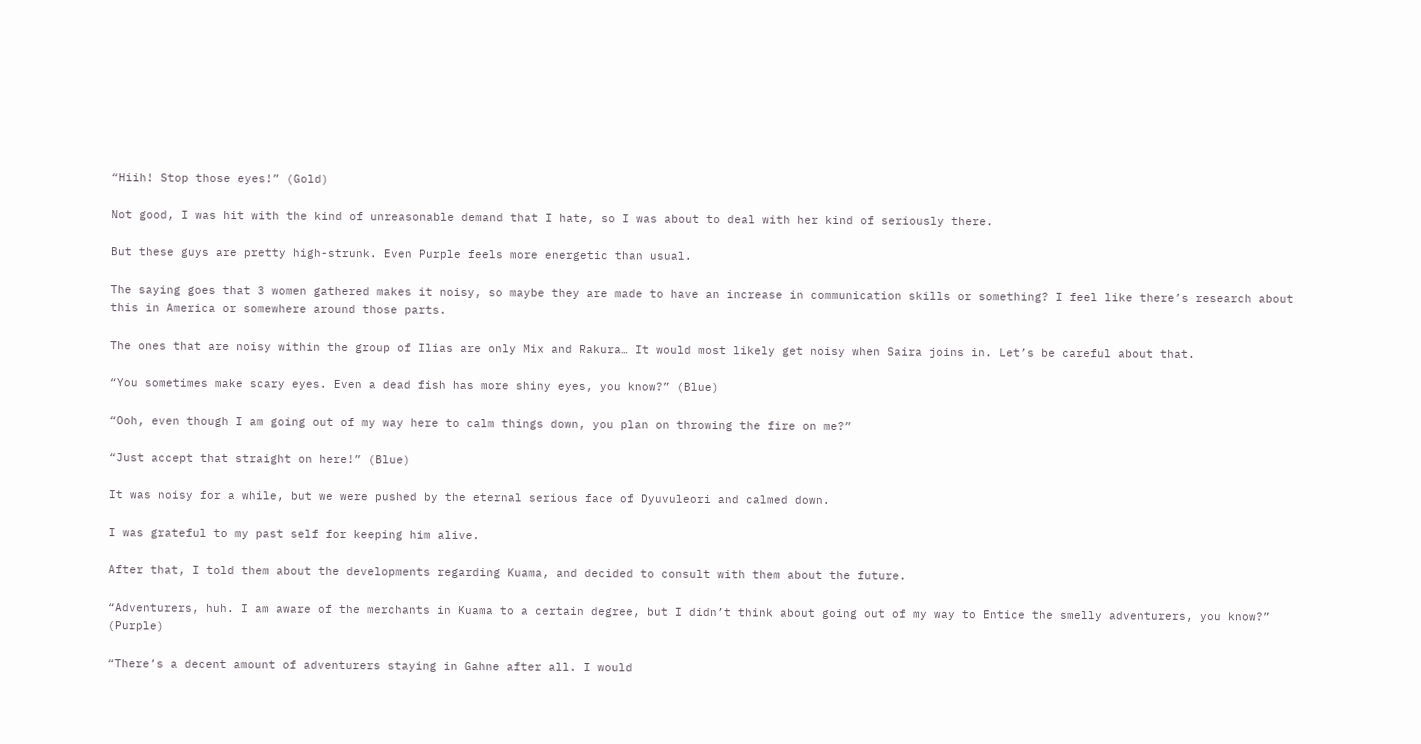“Hiih! Stop those eyes!” (Gold)

Not good, I was hit with the kind of unreasonable demand that I hate, so I was about to deal with her kind of seriously there.

But these guys are pretty high-strunk. Even Purple feels more energetic than usual.

The saying goes that 3 women gathered makes it noisy, so maybe they are made to have an increase in communication skills or something? I feel like there’s research about this in America or somewhere around those parts.

The ones that are noisy within the group of Ilias are only Mix and Rakura… It would most likely get noisy when Saira joins in. Let’s be careful about that.

“You sometimes make scary eyes. Even a dead fish has more shiny eyes, you know?” (Blue)

“Ooh, even though I am going out of my way here to calm things down, you plan on throwing the fire on me?”

“Just accept that straight on here!” (Blue)

It was noisy for a while, but we were pushed by the eternal serious face of Dyuvuleori and calmed down.

I was grateful to my past self for keeping him alive.

After that, I told them about the developments regarding Kuama, and decided to consult with them about the future.

“Adventurers, huh. I am aware of the merchants in Kuama to a certain degree, but I didn’t think about going out of my way to Entice the smelly adventurers, you know?” (Purple)

“There’s a decent amount of adventurers staying in Gahne after all. I would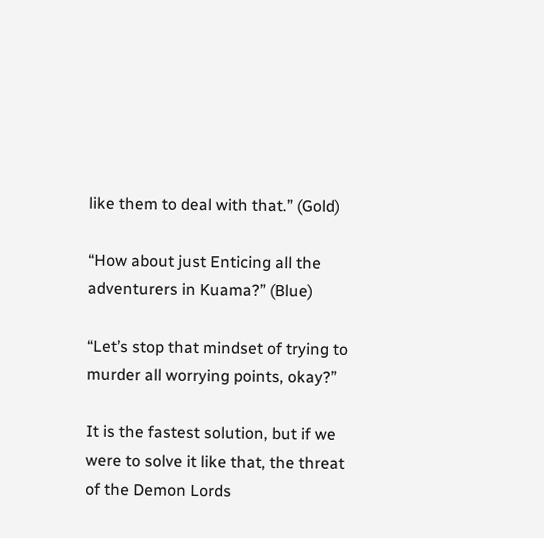like them to deal with that.” (Gold)

“How about just Enticing all the adventurers in Kuama?” (Blue)

“Let’s stop that mindset of trying to murder all worrying points, okay?”

It is the fastest solution, but if we were to solve it like that, the threat of the Demon Lords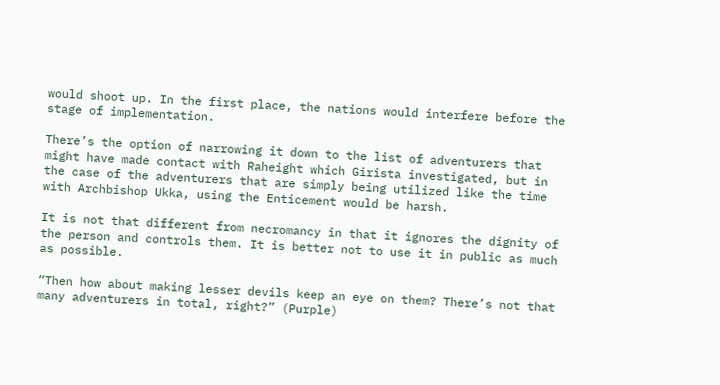would shoot up. In the first place, the nations would interfere before the stage of implementation.

There’s the option of narrowing it down to the list of adventurers that might have made contact with Raheight which Girista investigated, but in the case of the adventurers that are simply being utilized like the time with Archbishop Ukka, using the Enticement would be harsh.

It is not that different from necromancy in that it ignores the dignity of the person and controls them. It is better not to use it in public as much as possible.

“Then how about making lesser devils keep an eye on them? There’s not that many adventurers in total, right?” (Purple)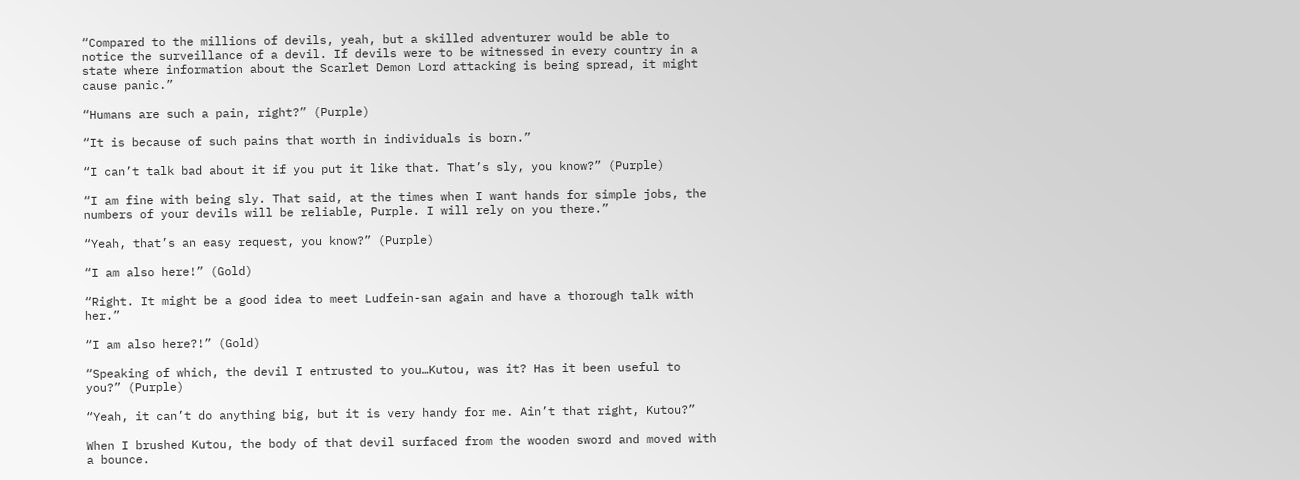“Compared to the millions of devils, yeah, but a skilled adventurer would be able to notice the surveillance of a devil. If devils were to be witnessed in every country in a state where information about the Scarlet Demon Lord attacking is being spread, it might cause panic.”

“Humans are such a pain, right?” (Purple)

“It is because of such pains that worth in individuals is born.”

“I can’t talk bad about it if you put it like that. That’s sly, you know?” (Purple)

“I am fine with being sly. That said, at the times when I want hands for simple jobs, the numbers of your devils will be reliable, Purple. I will rely on you there.”

“Yeah, that’s an easy request, you know?” (Purple)

“I am also here!” (Gold)

“Right. It might be a good idea to meet Ludfein-san again and have a thorough talk with her.”

“I am also here?!” (Gold)

“Speaking of which, the devil I entrusted to you…Kutou, was it? Has it been useful to you?” (Purple)

“Yeah, it can’t do anything big, but it is very handy for me. Ain’t that right, Kutou?”

When I brushed Kutou, the body of that devil surfaced from the wooden sword and moved with a bounce.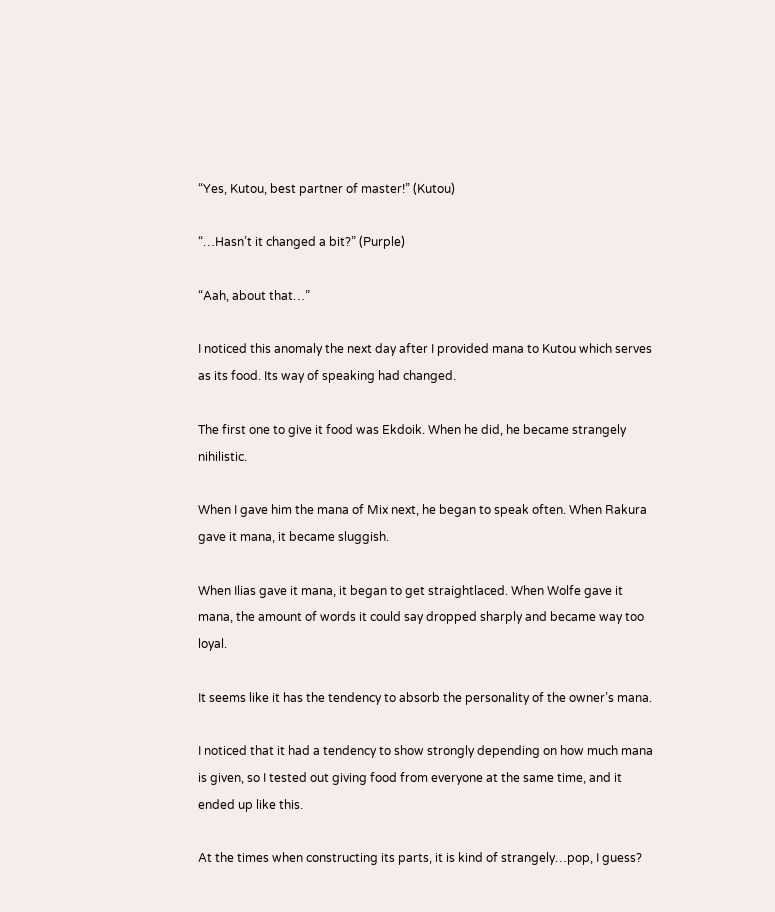“Yes, Kutou, best partner of master!” (Kutou)

“…Hasn’t it changed a bit?” (Purple)

“Aah, about that…”

I noticed this anomaly the next day after I provided mana to Kutou which serves as its food. Its way of speaking had changed.

The first one to give it food was Ekdoik. When he did, he became strangely nihilistic.

When I gave him the mana of Mix next, he began to speak often. When Rakura gave it mana, it became sluggish.

When Ilias gave it mana, it began to get straightlaced. When Wolfe gave it mana, the amount of words it could say dropped sharply and became way too loyal.

It seems like it has the tendency to absorb the personality of the owner’s mana.

I noticed that it had a tendency to show strongly depending on how much mana is given, so I tested out giving food from everyone at the same time, and it ended up like this.

At the times when constructing its parts, it is kind of strangely…pop, I guess?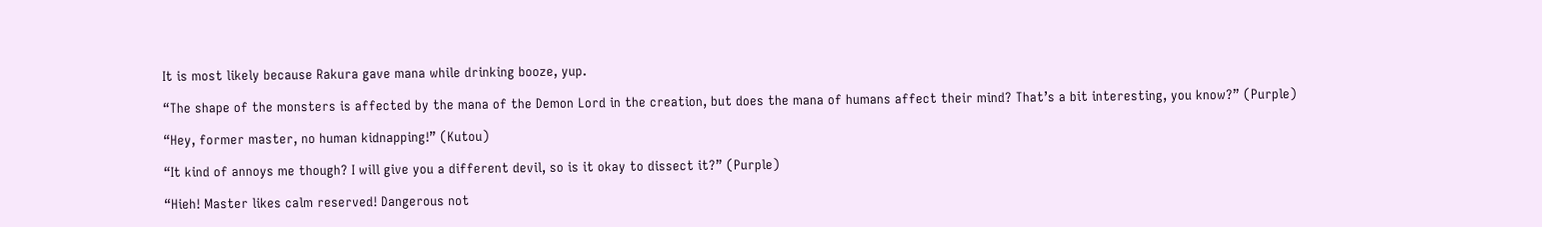It is most likely because Rakura gave mana while drinking booze, yup.

“The shape of the monsters is affected by the mana of the Demon Lord in the creation, but does the mana of humans affect their mind? That’s a bit interesting, you know?” (Purple)

“Hey, former master, no human kidnapping!” (Kutou)

“It kind of annoys me though? I will give you a different devil, so is it okay to dissect it?” (Purple)

“Hieh! Master likes calm reserved! Dangerous not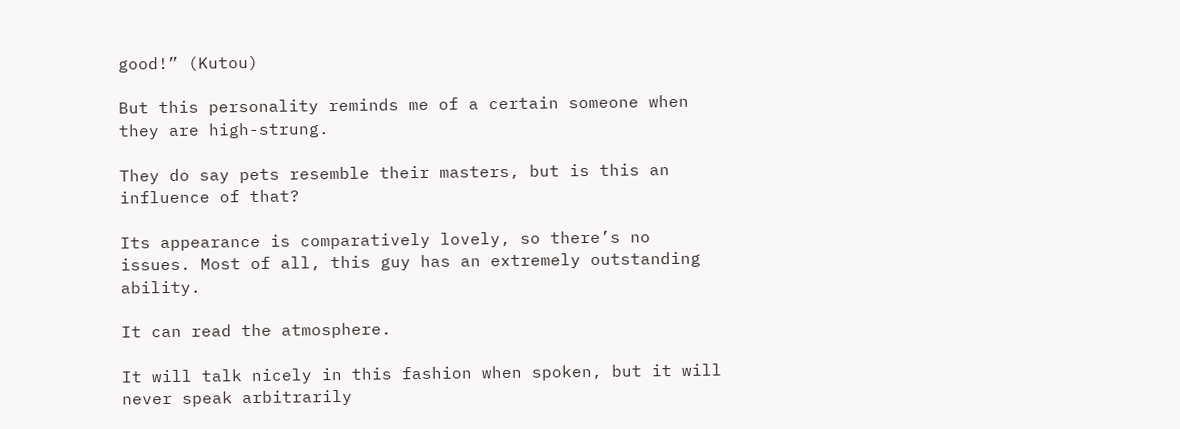good!” (Kutou)

But this personality reminds me of a certain someone when they are high-strung.

They do say pets resemble their masters, but is this an influence of that?

Its appearance is comparatively lovely, so there’s no issues. Most of all, this guy has an extremely outstanding ability.

It can read the atmosphere.

It will talk nicely in this fashion when spoken, but it will never speak arbitrarily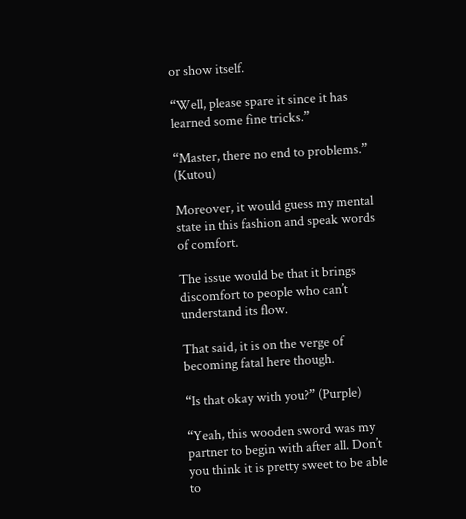or show itself.

“Well, please spare it since it has learned some fine tricks.”

“Master, there no end to problems.” (Kutou)

Moreover, it would guess my mental state in this fashion and speak words of comfort.

The issue would be that it brings discomfort to people who can’t understand its flow.

That said, it is on the verge of becoming fatal here though.

“Is that okay with you?” (Purple)

“Yeah, this wooden sword was my partner to begin with after all. Don’t you think it is pretty sweet to be able to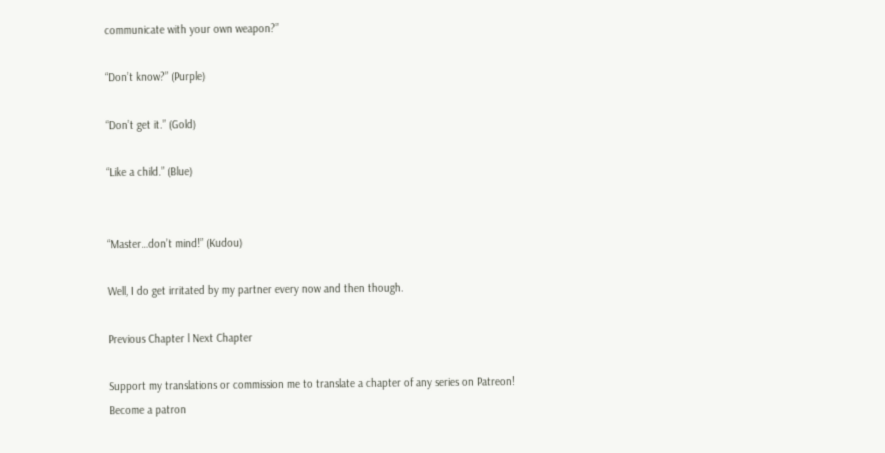communicate with your own weapon?”

“Don’t know?” (Purple)

“Don’t get it.” (Gold)

“Like a child.” (Blue)


“Master…don’t mind!” (Kudou)

Well, I do get irritated by my partner every now and then though.

Previous Chapter l Next Chapter

Support my translations or commission me to translate a chapter of any series on Patreon!
Become a patron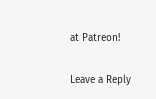at Patreon!

Leave a Reply